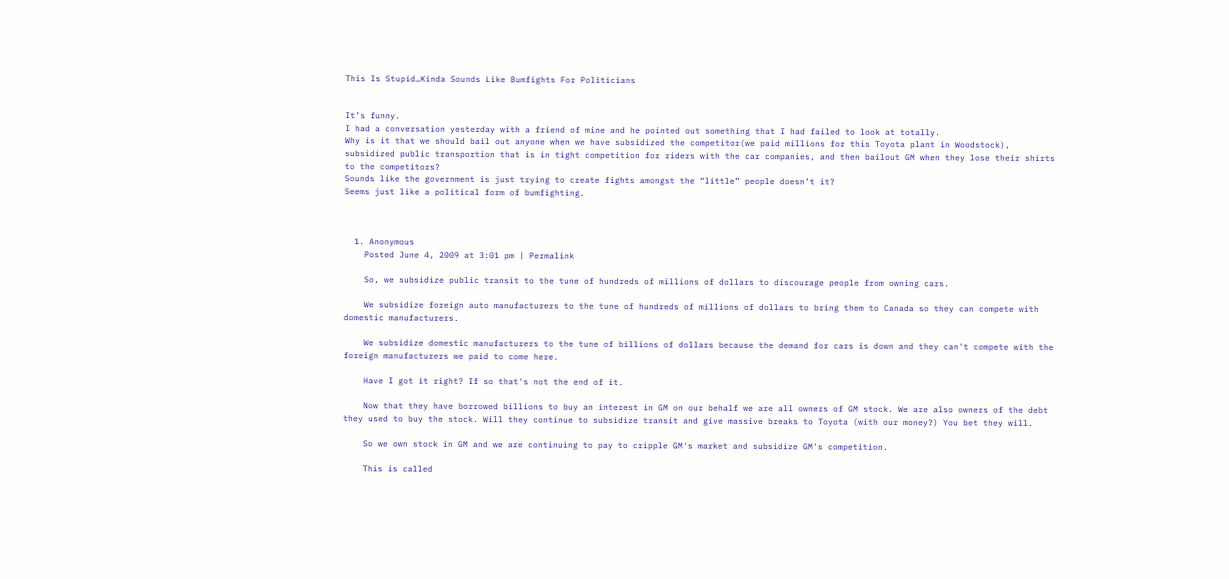This Is Stupid…Kinda Sounds Like Bumfights For Politicians


It’s funny.
I had a conversation yesterday with a friend of mine and he pointed out something that I had failed to look at totally.
Why is it that we should bail out anyone when we have subsidized the competitor(we paid millions for this Toyota plant in Woodstock), subsidized public transportion that is in tight competition for riders with the car companies, and then bailout GM when they lose their shirts to the competitors?
Sounds like the government is just trying to create fights amongst the “little” people doesn’t it?
Seems just like a political form of bumfighting.



  1. Anonymous
    Posted June 4, 2009 at 3:01 pm | Permalink

    So, we subsidize public transit to the tune of hundreds of millions of dollars to discourage people from owning cars.

    We subsidize foreign auto manufacturers to the tune of hundreds of millions of dollars to bring them to Canada so they can compete with domestic manufacturers.

    We subsidize domestic manufacturers to the tune of billions of dollars because the demand for cars is down and they can't compete with the foreign manufacturers we paid to come here.

    Have I got it right? If so that's not the end of it.

    Now that they have borrowed billions to buy an interest in GM on our behalf we are all owners of GM stock. We are also owners of the debt they used to buy the stock. Will they continue to subsidize transit and give massive breaks to Toyota (with our money?) You bet they will.

    So we own stock in GM and we are continuing to pay to cripple GM's market and subsidize GM's competition.

    This is called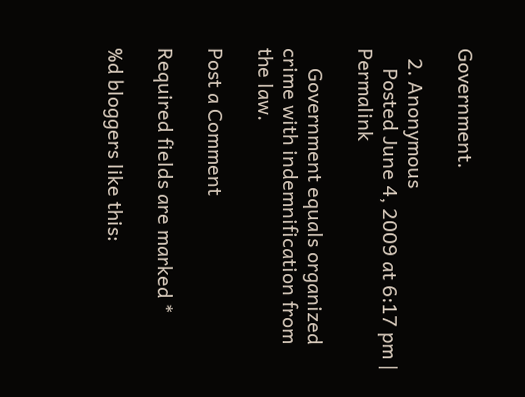Government.

  2. Anonymous
    Posted June 4, 2009 at 6:17 pm | Permalink

    Government equals organized crime with indemnification from the law.

Post a Comment

Required fields are marked *

%d bloggers like this: